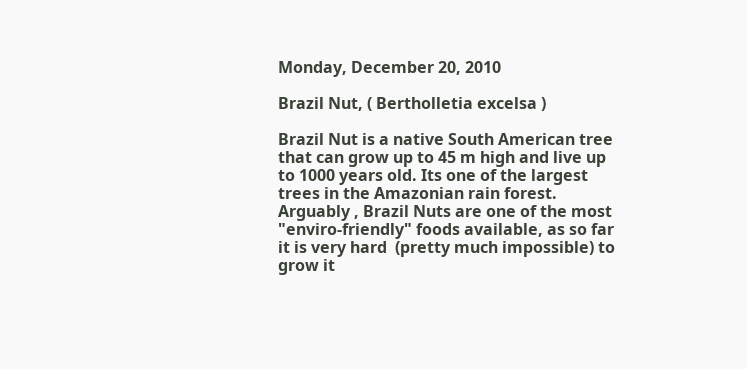Monday, December 20, 2010

Brazil Nut, ( Bertholletia excelsa )

Brazil Nut is a native South American tree that can grow up to 45 m high and live up to 1000 years old. Its one of the largest trees in the Amazonian rain forest. Arguably , Brazil Nuts are one of the most "enviro-friendly" foods available, as so far it is very hard  (pretty much impossible) to grow it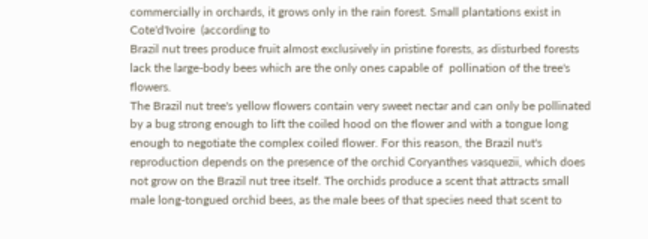commercially in orchards, it grows only in the rain forest. Small plantations exist in Cote'd'Ivoire  (according to
Brazil nut trees produce fruit almost exclusively in pristine forests, as disturbed forests lack the large-body bees which are the only ones capable of  pollination of the tree's flowers.
The Brazil nut tree's yellow flowers contain very sweet nectar and can only be pollinated by a bug strong enough to lift the coiled hood on the flower and with a tongue long enough to negotiate the complex coiled flower. For this reason, the Brazil nut's reproduction depends on the presence of the orchid Coryanthes vasquezii, which does not grow on the Brazil nut tree itself. The orchids produce a scent that attracts small male long-tongued orchid bees, as the male bees of that species need that scent to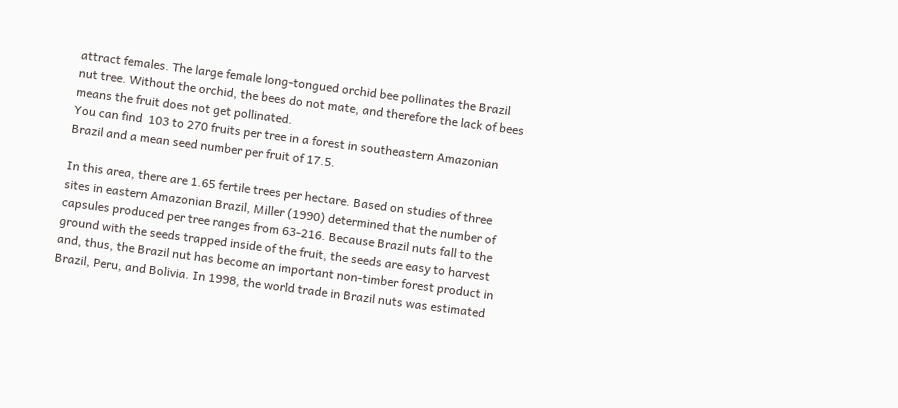attract females. The large female long-tongued orchid bee pollinates the Brazil nut tree. Without the orchid, the bees do not mate, and therefore the lack of bees means the fruit does not get pollinated.
You can find  103 to 270 fruits per tree in a forest in southeastern Amazonian Brazil and a mean seed number per fruit of 17.5.

In this area, there are 1.65 fertile trees per hectare. Based on studies of three sites in eastern Amazonian Brazil, Miller (1990) determined that the number of capsules produced per tree ranges from 63-216. Because Brazil nuts fall to the ground with the seeds trapped inside of the fruit, the seeds are easy to harvest and, thus, the Brazil nut has become an important non-timber forest product in Brazil, Peru, and Bolivia. In 1998, the world trade in Brazil nuts was estimated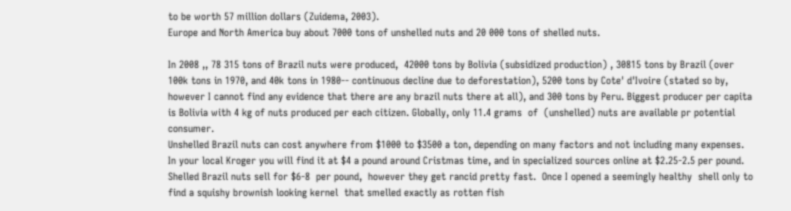to be worth 57 million dollars (Zuidema, 2003).
Europe and North America buy about 7000 tons of unshelled nuts and 20 000 tons of shelled nuts.

In 2008 ,, 78 315 tons of Brazil nuts were produced,  42000 tons by Bolivia (subsidized production) , 30815 tons by Brazil (over 100k tons in 1970, and 40k tons in 1980-- continuous decline due to deforestation), 5200 tons by Cote' d'Ivoire (stated so by, however I cannot find any evidence that there are any brazil nuts there at all), and 300 tons by Peru. Biggest producer per capita is Bolivia with 4 kg of nuts produced per each citizen. Globally, only 11.4 grams  of  (unshelled) nuts are available pr potential consumer.
Unshelled Brazil nuts can cost anywhere from $1000 to $3500 a ton, depending on many factors and not including many expenses. In your local Kroger you will find it at $4 a pound around Cristmas time, and in specialized sources online at $2.25-2.5 per pound. Shelled Brazil nuts sell for $6-8  per pound,  however they get rancid pretty fast.  Once I opened a seemingly healthy  shell only to find a squishy brownish looking kernel  that smelled exactly as rotten fish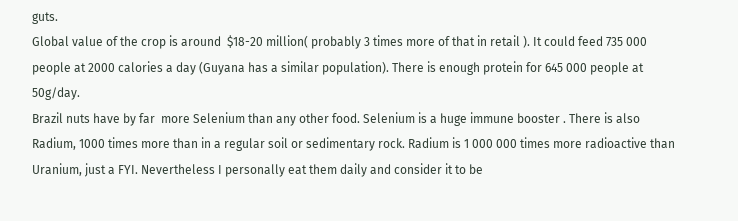guts.
Global value of the crop is around  $18-20 million( probably 3 times more of that in retail ). It could feed 735 000 people at 2000 calories a day (Guyana has a similar population). There is enough protein for 645 000 people at 50g/day.
Brazil nuts have by far  more Selenium than any other food. Selenium is a huge immune booster . There is also Radium, 1000 times more than in a regular soil or sedimentary rock. Radium is 1 000 000 times more radioactive than Uranium, just a FYI. Nevertheless I personally eat them daily and consider it to be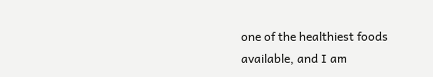one of the healthiest foods available, and I am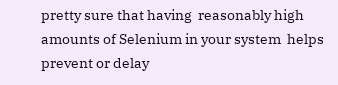pretty sure that having  reasonably high amounts of Selenium in your system  helps prevent or delay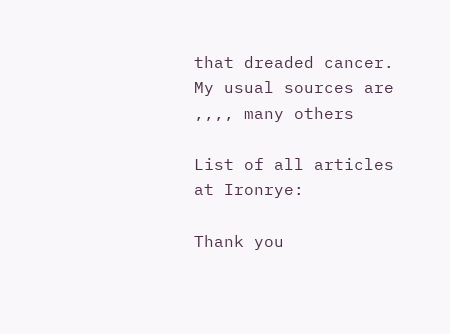that dreaded cancer.
My usual sources are ,,,, many others

List of all articles at Ironrye:

Thank you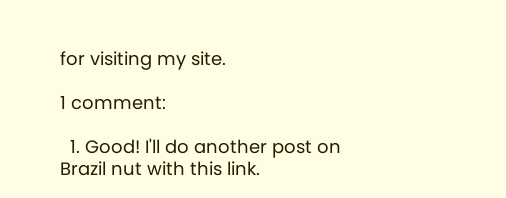for visiting my site.

1 comment:

  1. Good! I'll do another post on Brazil nut with this link.